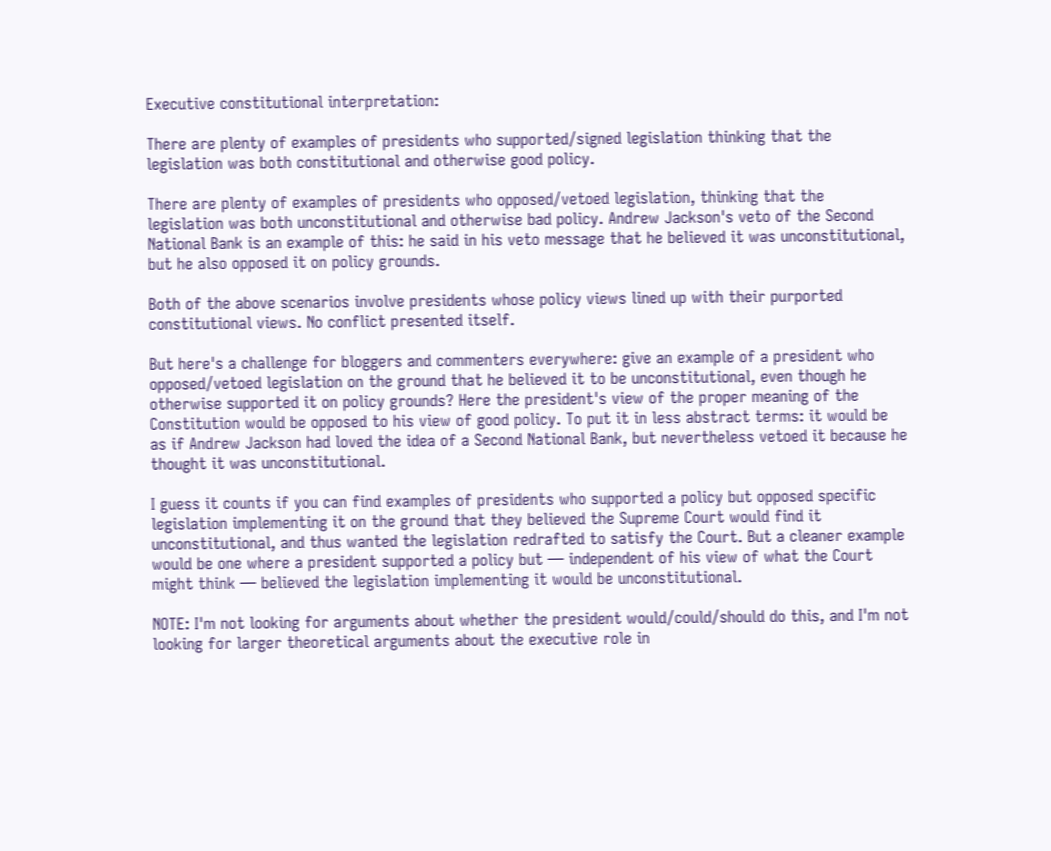Executive constitutional interpretation:

There are plenty of examples of presidents who supported/signed legislation thinking that the legislation was both constitutional and otherwise good policy.

There are plenty of examples of presidents who opposed/vetoed legislation, thinking that the legislation was both unconstitutional and otherwise bad policy. Andrew Jackson's veto of the Second National Bank is an example of this: he said in his veto message that he believed it was unconstitutional, but he also opposed it on policy grounds.

Both of the above scenarios involve presidents whose policy views lined up with their purported constitutional views. No conflict presented itself.

But here's a challenge for bloggers and commenters everywhere: give an example of a president who opposed/vetoed legislation on the ground that he believed it to be unconstitutional, even though he otherwise supported it on policy grounds? Here the president's view of the proper meaning of the Constitution would be opposed to his view of good policy. To put it in less abstract terms: it would be as if Andrew Jackson had loved the idea of a Second National Bank, but nevertheless vetoed it because he thought it was unconstitutional.

I guess it counts if you can find examples of presidents who supported a policy but opposed specific legislation implementing it on the ground that they believed the Supreme Court would find it unconstitutional, and thus wanted the legislation redrafted to satisfy the Court. But a cleaner example would be one where a president supported a policy but — independent of his view of what the Court might think — believed the legislation implementing it would be unconstitutional.

NOTE: I'm not looking for arguments about whether the president would/could/should do this, and I'm not looking for larger theoretical arguments about the executive role in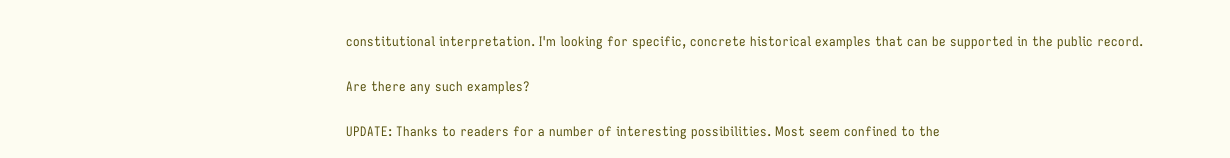constitutional interpretation. I'm looking for specific, concrete historical examples that can be supported in the public record.

Are there any such examples?

UPDATE: Thanks to readers for a number of interesting possibilities. Most seem confined to the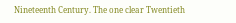Nineteenth Century. The one clear Twentieth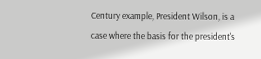Century example, President Wilson, is a case where the basis for the president's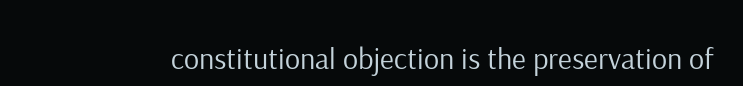constitutional objection is the preservation of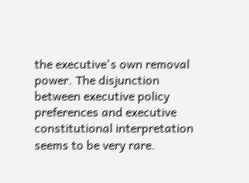the executive's own removal power. The disjunction between executive policy preferences and executive constitutional interpretation seems to be very rare.